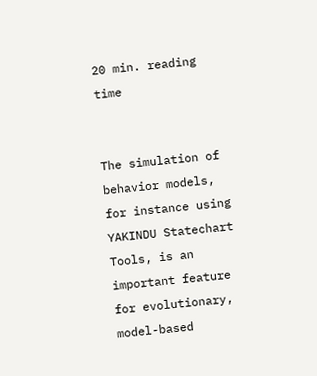20 min. reading time


The simulation of behavior models, for instance using YAKINDU Statechart Tools, is an important feature for evolutionary, model-based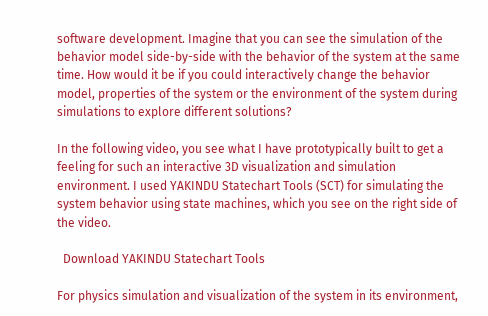software development. Imagine that you can see the simulation of the behavior model side-by-side with the behavior of the system at the same time. How would it be if you could interactively change the behavior model, properties of the system or the environment of the system during simulations to explore different solutions?

In the following video, you see what I have prototypically built to get a feeling for such an interactive 3D visualization and simulation environment. I used YAKINDU Statechart Tools (SCT) for simulating the system behavior using state machines, which you see on the right side of the video.

  Download YAKINDU Statechart Tools

For physics simulation and visualization of the system in its environment,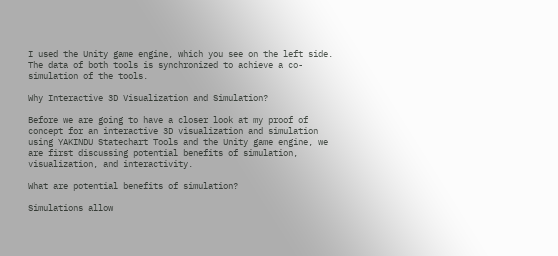I used the Unity game engine, which you see on the left side. The data of both tools is synchronized to achieve a co-simulation of the tools.

Why Interactive 3D Visualization and Simulation?

Before we are going to have a closer look at my proof of concept for an interactive 3D visualization and simulation using YAKINDU Statechart Tools and the Unity game engine, we are first discussing potential benefits of simulation, visualization, and interactivity.

What are potential benefits of simulation?

Simulations allow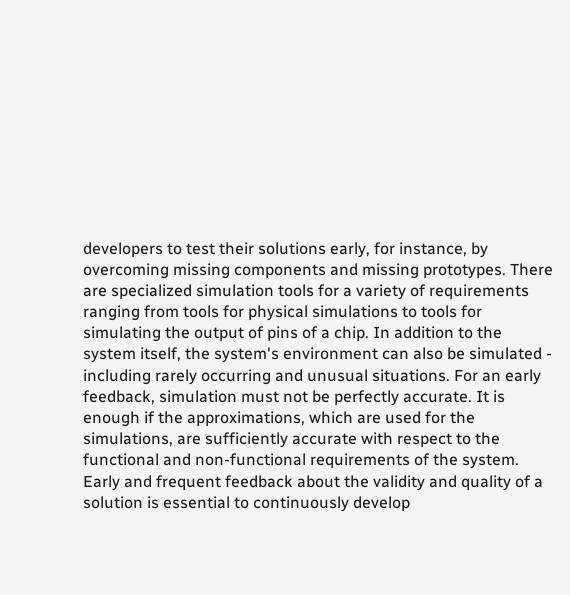developers to test their solutions early, for instance, by overcoming missing components and missing prototypes. There are specialized simulation tools for a variety of requirements ranging from tools for physical simulations to tools for simulating the output of pins of a chip. In addition to the system itself, the system's environment can also be simulated - including rarely occurring and unusual situations. For an early feedback, simulation must not be perfectly accurate. It is enough if the approximations, which are used for the simulations, are sufficiently accurate with respect to the functional and non-functional requirements of the system. Early and frequent feedback about the validity and quality of a solution is essential to continuously develop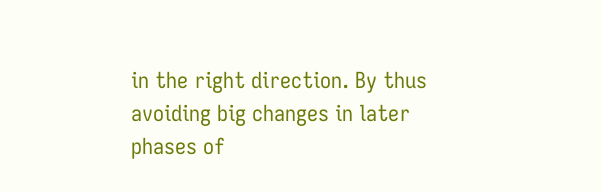in the right direction. By thus avoiding big changes in later phases of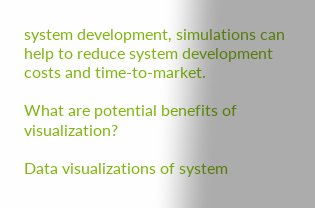system development, simulations can help to reduce system development costs and time-to-market.

What are potential benefits of visualization?

Data visualizations of system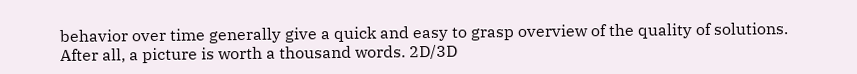behavior over time generally give a quick and easy to grasp overview of the quality of solutions. After all, a picture is worth a thousand words. 2D/3D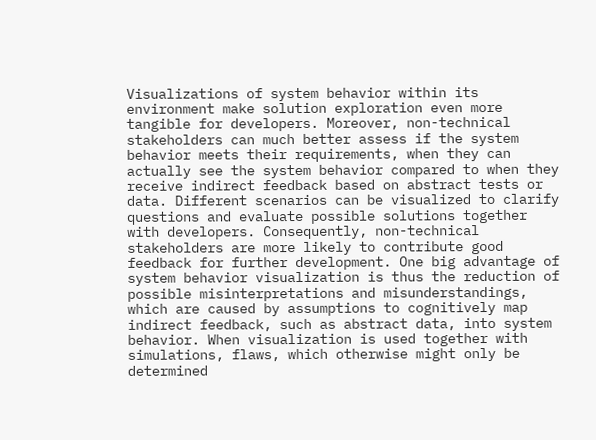Visualizations of system behavior within its environment make solution exploration even more tangible for developers. Moreover, non-technical stakeholders can much better assess if the system behavior meets their requirements, when they can actually see the system behavior compared to when they receive indirect feedback based on abstract tests or data. Different scenarios can be visualized to clarify questions and evaluate possible solutions together with developers. Consequently, non-technical stakeholders are more likely to contribute good feedback for further development. One big advantage of system behavior visualization is thus the reduction of possible misinterpretations and misunderstandings, which are caused by assumptions to cognitively map indirect feedback, such as abstract data, into system behavior. When visualization is used together with simulations, flaws, which otherwise might only be determined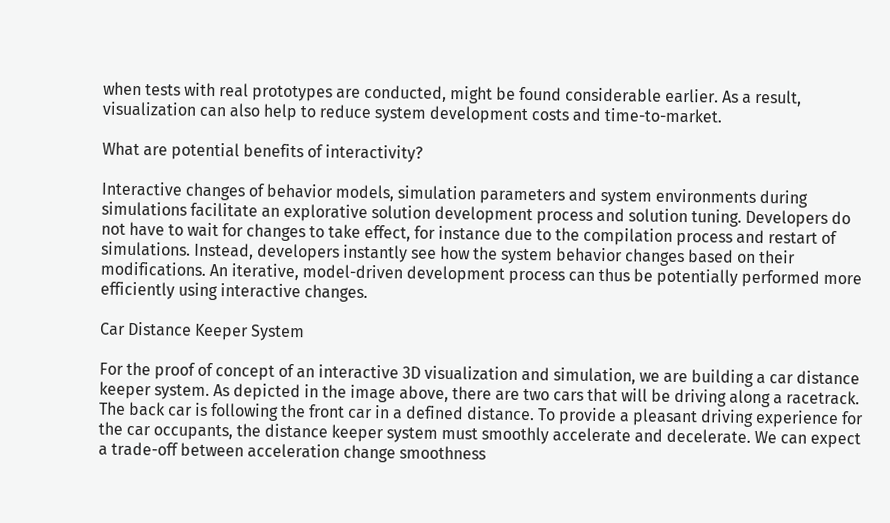when tests with real prototypes are conducted, might be found considerable earlier. As a result, visualization can also help to reduce system development costs and time-to-market.

What are potential benefits of interactivity?

Interactive changes of behavior models, simulation parameters and system environments during simulations facilitate an explorative solution development process and solution tuning. Developers do not have to wait for changes to take effect, for instance due to the compilation process and restart of simulations. Instead, developers instantly see how the system behavior changes based on their modifications. An iterative, model-driven development process can thus be potentially performed more efficiently using interactive changes.

Car Distance Keeper System

For the proof of concept of an interactive 3D visualization and simulation, we are building a car distance keeper system. As depicted in the image above, there are two cars that will be driving along a racetrack. The back car is following the front car in a defined distance. To provide a pleasant driving experience for the car occupants, the distance keeper system must smoothly accelerate and decelerate. We can expect a trade-off between acceleration change smoothness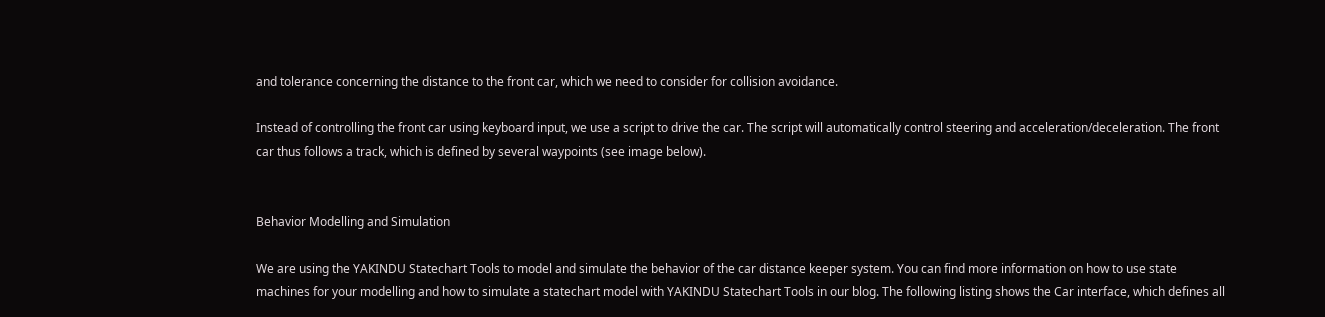and tolerance concerning the distance to the front car, which we need to consider for collision avoidance.

Instead of controlling the front car using keyboard input, we use a script to drive the car. The script will automatically control steering and acceleration/deceleration. The front car thus follows a track, which is defined by several waypoints (see image below).


Behavior Modelling and Simulation

We are using the YAKINDU Statechart Tools to model and simulate the behavior of the car distance keeper system. You can find more information on how to use state machines for your modelling and how to simulate a statechart model with YAKINDU Statechart Tools in our blog. The following listing shows the Car interface, which defines all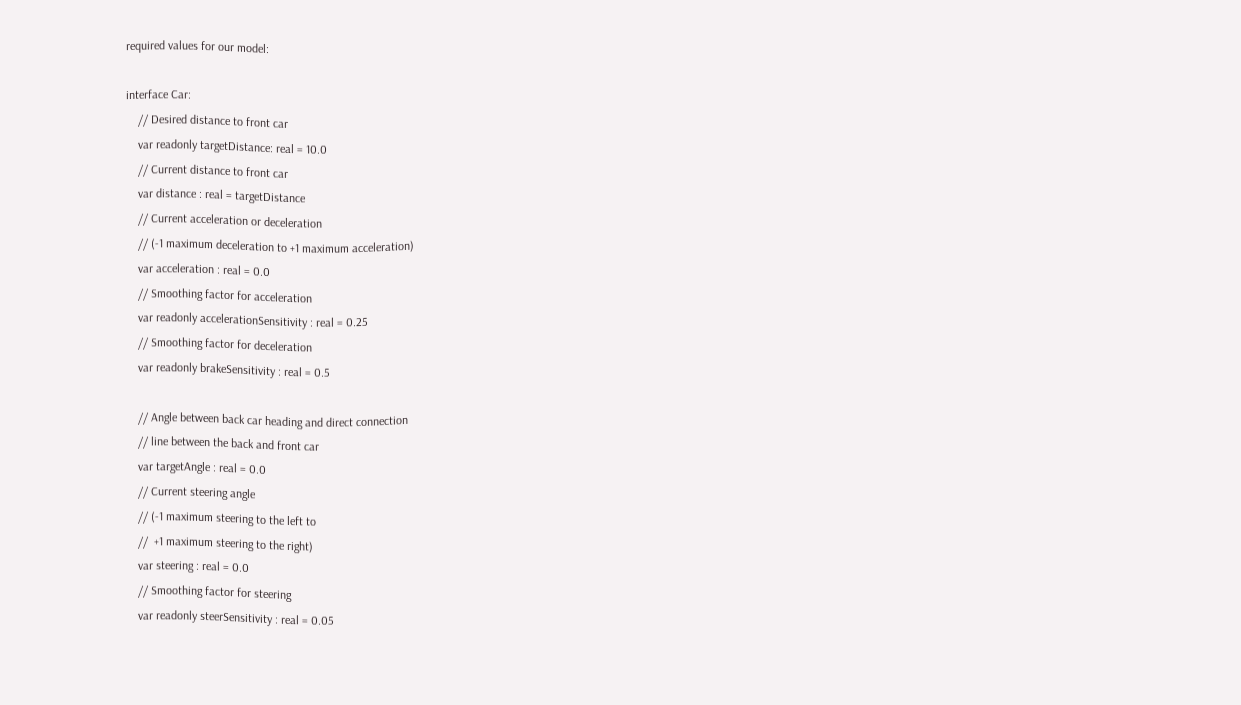required values for our model:

interface Car:
    // Desired distance to front car
    var readonly targetDistance: real = 10.0
    // Current distance to front car
    var distance : real = targetDistance
    // Current acceleration or deceleration
    // (-1 maximum deceleration to +1 maximum acceleration)
    var acceleration : real = 0.0
    // Smoothing factor for acceleration
    var readonly accelerationSensitivity : real = 0.25
    // Smoothing factor for deceleration
    var readonly brakeSensitivity : real = 0.5

    // Angle between back car heading and direct connection
    // line between the back and front car
    var targetAngle : real = 0.0
    // Current steering angle
    // (-1 maximum steering to the left to
    //  +1 maximum steering to the right)
    var steering : real = 0.0
    // Smoothing factor for steering
    var readonly steerSensitivity : real = 0.05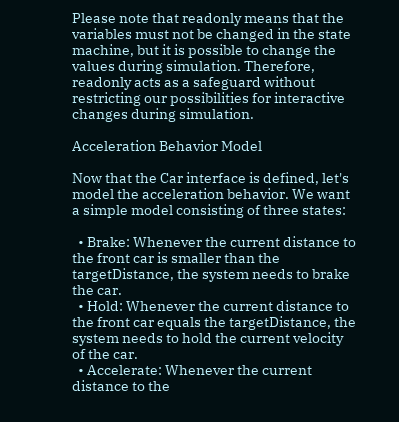Please note that readonly means that the variables must not be changed in the state machine, but it is possible to change the values during simulation. Therefore, readonly acts as a safeguard without restricting our possibilities for interactive changes during simulation.

Acceleration Behavior Model

Now that the Car interface is defined, let's model the acceleration behavior. We want a simple model consisting of three states:

  • Brake: Whenever the current distance to the front car is smaller than the targetDistance, the system needs to brake the car.
  • Hold: Whenever the current distance to the front car equals the targetDistance, the system needs to hold the current velocity of the car.
  • Accelerate: Whenever the current distance to the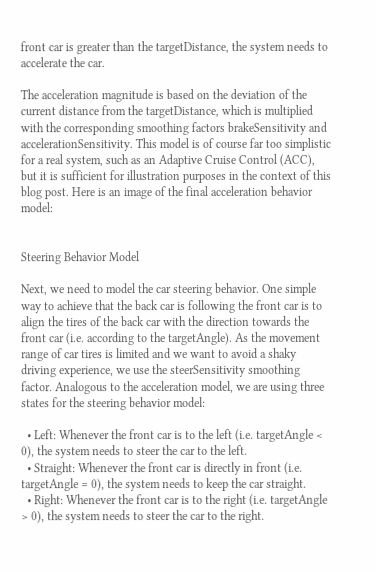front car is greater than the targetDistance, the system needs to accelerate the car.

The acceleration magnitude is based on the deviation of the current distance from the targetDistance, which is multiplied with the corresponding smoothing factors brakeSensitivity and accelerationSensitivity. This model is of course far too simplistic for a real system, such as an Adaptive Cruise Control (ACC), but it is sufficient for illustration purposes in the context of this blog post. Here is an image of the final acceleration behavior model:


Steering Behavior Model

Next, we need to model the car steering behavior. One simple way to achieve that the back car is following the front car is to align the tires of the back car with the direction towards the front car (i.e. according to the targetAngle). As the movement range of car tires is limited and we want to avoid a shaky driving experience, we use the steerSensitivity smoothing factor. Analogous to the acceleration model, we are using three states for the steering behavior model:

  • Left: Whenever the front car is to the left (i.e. targetAngle < 0), the system needs to steer the car to the left.
  • Straight: Whenever the front car is directly in front (i.e. targetAngle = 0), the system needs to keep the car straight.
  • Right: Whenever the front car is to the right (i.e. targetAngle > 0), the system needs to steer the car to the right.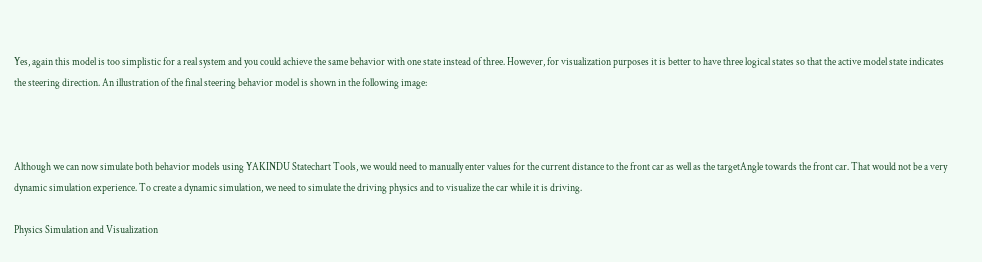Yes, again this model is too simplistic for a real system and you could achieve the same behavior with one state instead of three. However, for visualization purposes it is better to have three logical states so that the active model state indicates the steering direction. An illustration of the final steering behavior model is shown in the following image:



Although we can now simulate both behavior models using YAKINDU Statechart Tools, we would need to manually enter values for the current distance to the front car as well as the targetAngle towards the front car. That would not be a very dynamic simulation experience. To create a dynamic simulation, we need to simulate the driving physics and to visualize the car while it is driving.

Physics Simulation and Visualization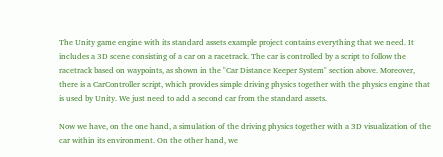The Unity game engine with its standard assets example project contains everything that we need. It includes a 3D scene consisting of a car on a racetrack. The car is controlled by a script to follow the racetrack based on waypoints, as shown in the "Car Distance Keeper System" section above. Moreover, there is a CarController script, which provides simple driving physics together with the physics engine that is used by Unity. We just need to add a second car from the standard assets.

Now we have, on the one hand, a simulation of the driving physics together with a 3D visualization of the car within its environment. On the other hand, we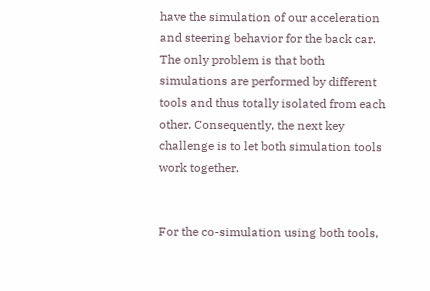have the simulation of our acceleration and steering behavior for the back car. The only problem is that both simulations are performed by different tools and thus totally isolated from each other. Consequently, the next key challenge is to let both simulation tools work together.


For the co-simulation using both tools,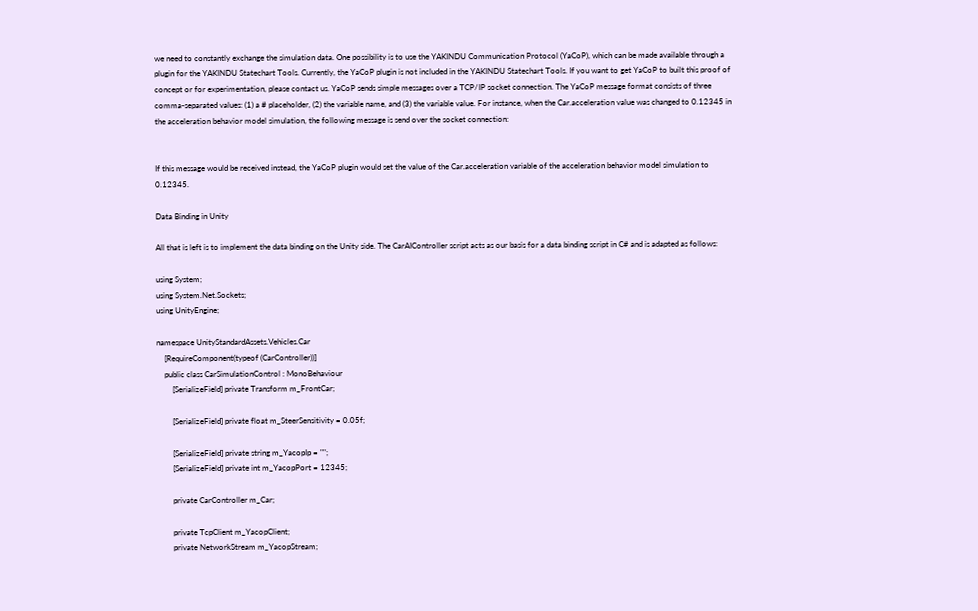we need to constantly exchange the simulation data. One possibility is to use the YAKINDU Communication Protocol (YaCoP), which can be made available through a plugin for the YAKINDU Statechart Tools. Currently, the YaCoP plugin is not included in the YAKINDU Statechart Tools. If you want to get YaCoP to built this proof of concept or for experimentation, please contact us. YaCoP sends simple messages over a TCP/IP socket connection. The YaCoP message format consists of three comma-separated values: (1) a # placeholder, (2) the variable name, and (3) the variable value. For instance, when the Car.acceleration value was changed to 0.12345 in the acceleration behavior model simulation, the following message is send over the socket connection:


If this message would be received instead, the YaCoP plugin would set the value of the Car.acceleration variable of the acceleration behavior model simulation to 0.12345.

Data Binding in Unity

All that is left is to implement the data binding on the Unity side. The CarAIController script acts as our basis for a data binding script in C# and is adapted as follows:

using System;
using System.Net.Sockets;
using UnityEngine;

namespace UnityStandardAssets.Vehicles.Car
    [RequireComponent(typeof (CarController))]
    public class CarSimulationControl : MonoBehaviour
        [SerializeField] private Transform m_FrontCar;

        [SerializeField] private float m_SteerSensitivity = 0.05f;

        [SerializeField] private string m_YacopIp = "";
        [SerializeField] private int m_YacopPort = 12345;

        private CarController m_Car;

        private TcpClient m_YacopClient;
        private NetworkStream m_YacopStream;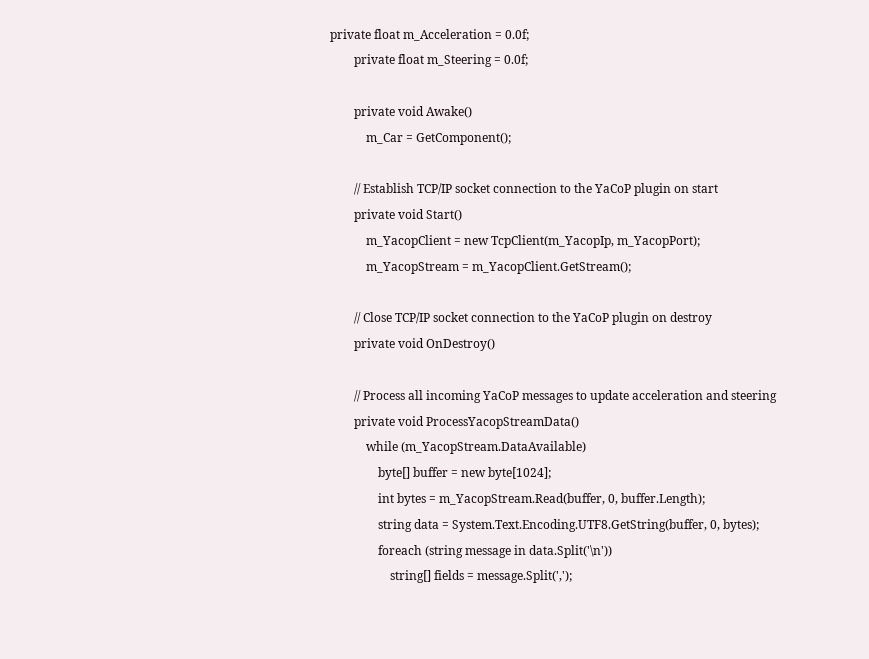private float m_Acceleration = 0.0f;
        private float m_Steering = 0.0f;

        private void Awake()
            m_Car = GetComponent();

        // Establish TCP/IP socket connection to the YaCoP plugin on start
        private void Start()
            m_YacopClient = new TcpClient(m_YacopIp, m_YacopPort);
            m_YacopStream = m_YacopClient.GetStream();

        // Close TCP/IP socket connection to the YaCoP plugin on destroy
        private void OnDestroy()

        // Process all incoming YaCoP messages to update acceleration and steering
        private void ProcessYacopStreamData()
            while (m_YacopStream.DataAvailable)
                byte[] buffer = new byte[1024];
                int bytes = m_YacopStream.Read(buffer, 0, buffer.Length);
                string data = System.Text.Encoding.UTF8.GetString(buffer, 0, bytes);
                foreach (string message in data.Split('\n'))
                    string[] fields = message.Split(',');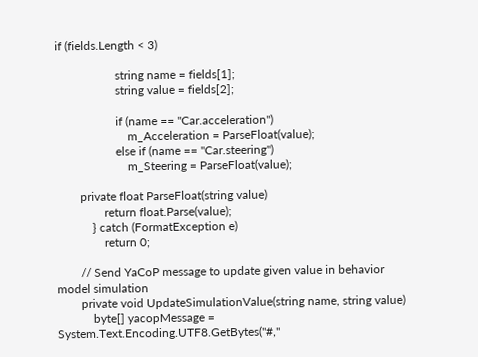if (fields.Length < 3)

                    string name = fields[1];
                    string value = fields[2];

                    if (name == "Car.acceleration")
                        m_Acceleration = ParseFloat(value);
                    else if (name == "Car.steering")
                        m_Steering = ParseFloat(value);

        private float ParseFloat(string value)
                return float.Parse(value);
            } catch (FormatException e)
                return 0;

        // Send YaCoP message to update given value in behavior model simulation
        private void UpdateSimulationValue(string name, string value)
            byte[] yacopMessage = System.Text.Encoding.UTF8.GetBytes("#,"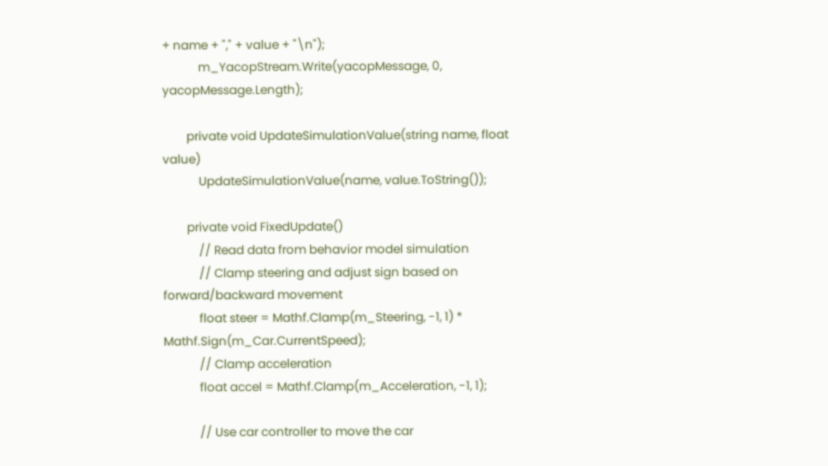+ name + "," + value + "\n");
            m_YacopStream.Write(yacopMessage, 0, yacopMessage.Length);

        private void UpdateSimulationValue(string name, float value)
            UpdateSimulationValue(name, value.ToString());

        private void FixedUpdate()
            // Read data from behavior model simulation
            // Clamp steering and adjust sign based on forward/backward movement
            float steer = Mathf.Clamp(m_Steering, -1, 1) * Mathf.Sign(m_Car.CurrentSpeed);
            // Clamp acceleration
            float accel = Mathf.Clamp(m_Acceleration, -1, 1);

            // Use car controller to move the car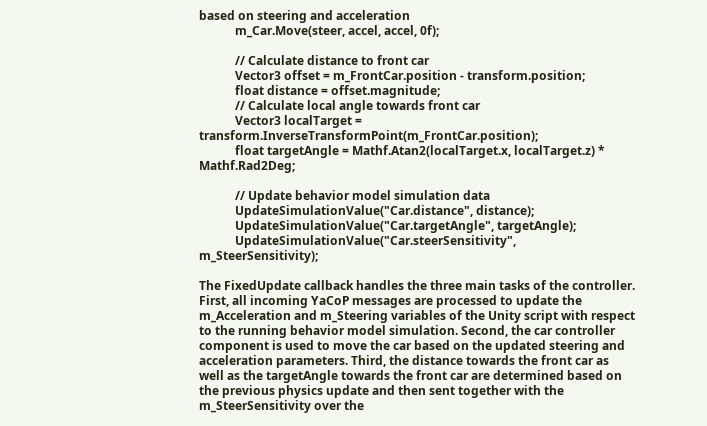based on steering and acceleration
            m_Car.Move(steer, accel, accel, 0f);

            // Calculate distance to front car
            Vector3 offset = m_FrontCar.position - transform.position;
            float distance = offset.magnitude;
            // Calculate local angle towards front car
            Vector3 localTarget = transform.InverseTransformPoint(m_FrontCar.position);
            float targetAngle = Mathf.Atan2(localTarget.x, localTarget.z) * Mathf.Rad2Deg;

            // Update behavior model simulation data
            UpdateSimulationValue("Car.distance", distance);
            UpdateSimulationValue("Car.targetAngle", targetAngle);
            UpdateSimulationValue("Car.steerSensitivity", m_SteerSensitivity);

The FixedUpdate callback handles the three main tasks of the controller. First, all incoming YaCoP messages are processed to update the m_Acceleration and m_Steering variables of the Unity script with respect to the running behavior model simulation. Second, the car controller component is used to move the car based on the updated steering and acceleration parameters. Third, the distance towards the front car as well as the targetAngle towards the front car are determined based on the previous physics update and then sent together with the m_SteerSensitivity over the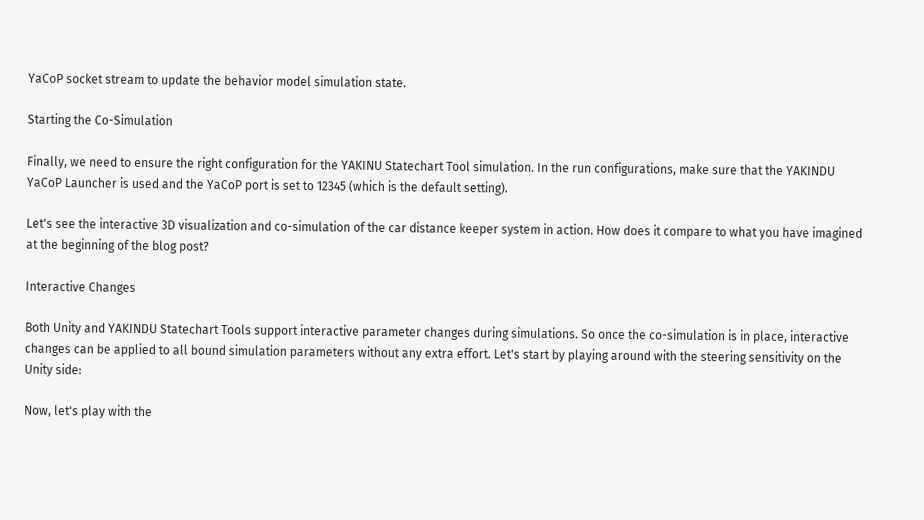YaCoP socket stream to update the behavior model simulation state.

Starting the Co-Simulation

Finally, we need to ensure the right configuration for the YAKINU Statechart Tool simulation. In the run configurations, make sure that the YAKINDU YaCoP Launcher is used and the YaCoP port is set to 12345 (which is the default setting).

Let's see the interactive 3D visualization and co-simulation of the car distance keeper system in action. How does it compare to what you have imagined at the beginning of the blog post?

Interactive Changes

Both Unity and YAKINDU Statechart Tools support interactive parameter changes during simulations. So once the co-simulation is in place, interactive changes can be applied to all bound simulation parameters without any extra effort. Let's start by playing around with the steering sensitivity on the Unity side:

Now, let's play with the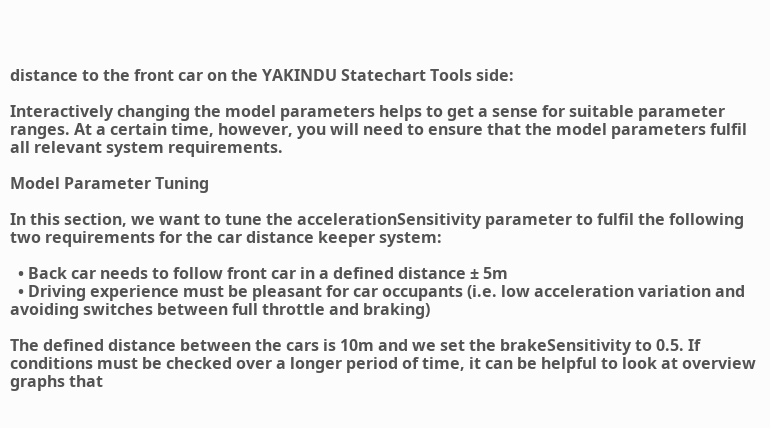distance to the front car on the YAKINDU Statechart Tools side:

Interactively changing the model parameters helps to get a sense for suitable parameter ranges. At a certain time, however, you will need to ensure that the model parameters fulfil all relevant system requirements.

Model Parameter Tuning

In this section, we want to tune the accelerationSensitivity parameter to fulfil the following two requirements for the car distance keeper system:

  • Back car needs to follow front car in a defined distance ± 5m
  • Driving experience must be pleasant for car occupants (i.e. low acceleration variation and avoiding switches between full throttle and braking)

The defined distance between the cars is 10m and we set the brakeSensitivity to 0.5. If conditions must be checked over a longer period of time, it can be helpful to look at overview graphs that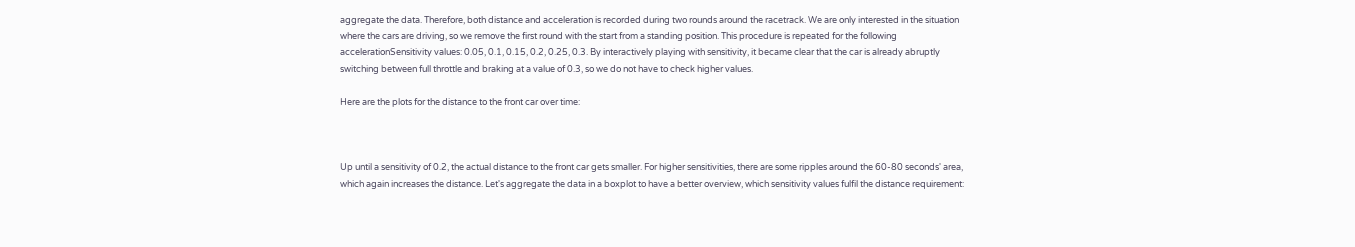aggregate the data. Therefore, both distance and acceleration is recorded during two rounds around the racetrack. We are only interested in the situation where the cars are driving, so we remove the first round with the start from a standing position. This procedure is repeated for the following accelerationSensitivity values: 0.05, 0.1, 0.15, 0.2, 0.25, 0.3. By interactively playing with sensitivity, it became clear that the car is already abruptly switching between full throttle and braking at a value of 0.3, so we do not have to check higher values.

Here are the plots for the distance to the front car over time:



Up until a sensitivity of 0.2, the actual distance to the front car gets smaller. For higher sensitivities, there are some ripples around the 60-80 seconds' area, which again increases the distance. Let's aggregate the data in a boxplot to have a better overview, which sensitivity values fulfil the distance requirement: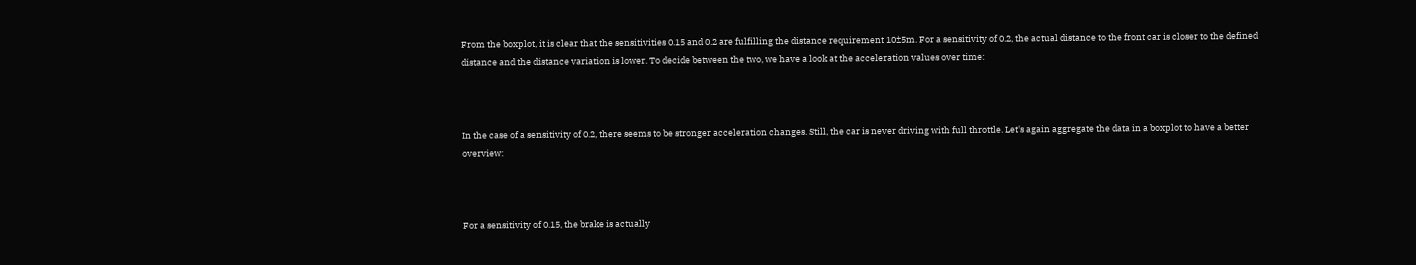From the boxplot, it is clear that the sensitivities 0.15 and 0.2 are fulfilling the distance requirement 10±5m. For a sensitivity of 0.2, the actual distance to the front car is closer to the defined distance and the distance variation is lower. To decide between the two, we have a look at the acceleration values over time:



In the case of a sensitivity of 0.2, there seems to be stronger acceleration changes. Still, the car is never driving with full throttle. Let's again aggregate the data in a boxplot to have a better overview:



For a sensitivity of 0.15, the brake is actually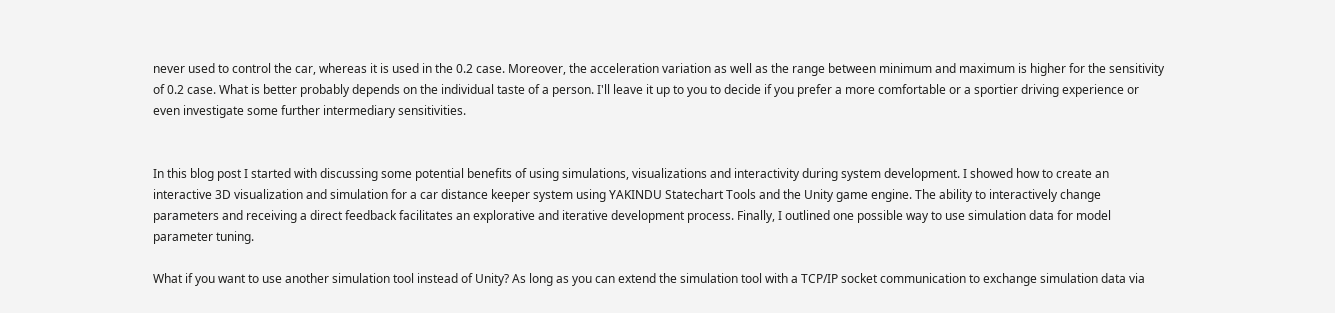never used to control the car, whereas it is used in the 0.2 case. Moreover, the acceleration variation as well as the range between minimum and maximum is higher for the sensitivity of 0.2 case. What is better probably depends on the individual taste of a person. I'll leave it up to you to decide if you prefer a more comfortable or a sportier driving experience or even investigate some further intermediary sensitivities.


In this blog post I started with discussing some potential benefits of using simulations, visualizations and interactivity during system development. I showed how to create an interactive 3D visualization and simulation for a car distance keeper system using YAKINDU Statechart Tools and the Unity game engine. The ability to interactively change parameters and receiving a direct feedback facilitates an explorative and iterative development process. Finally, I outlined one possible way to use simulation data for model parameter tuning.

What if you want to use another simulation tool instead of Unity? As long as you can extend the simulation tool with a TCP/IP socket communication to exchange simulation data via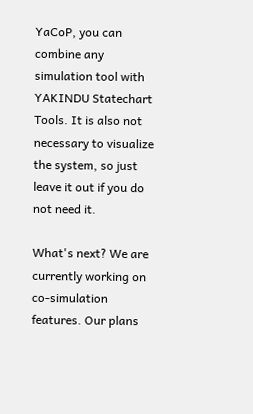YaCoP, you can combine any simulation tool with YAKINDU Statechart Tools. It is also not necessary to visualize the system, so just leave it out if you do not need it.

What's next? We are currently working on co-simulation features. Our plans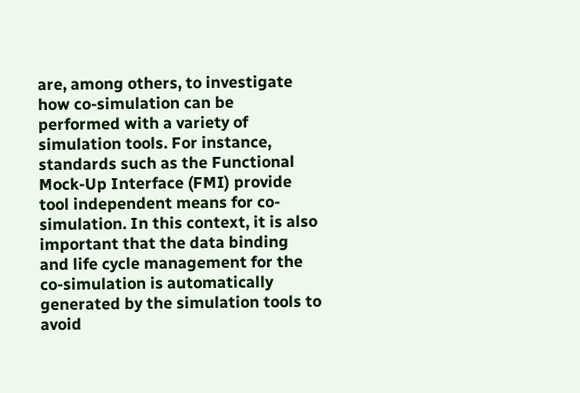are, among others, to investigate how co-simulation can be performed with a variety of simulation tools. For instance, standards such as the Functional Mock-Up Interface (FMI) provide tool independent means for co-simulation. In this context, it is also important that the data binding and life cycle management for the co-simulation is automatically generated by the simulation tools to avoid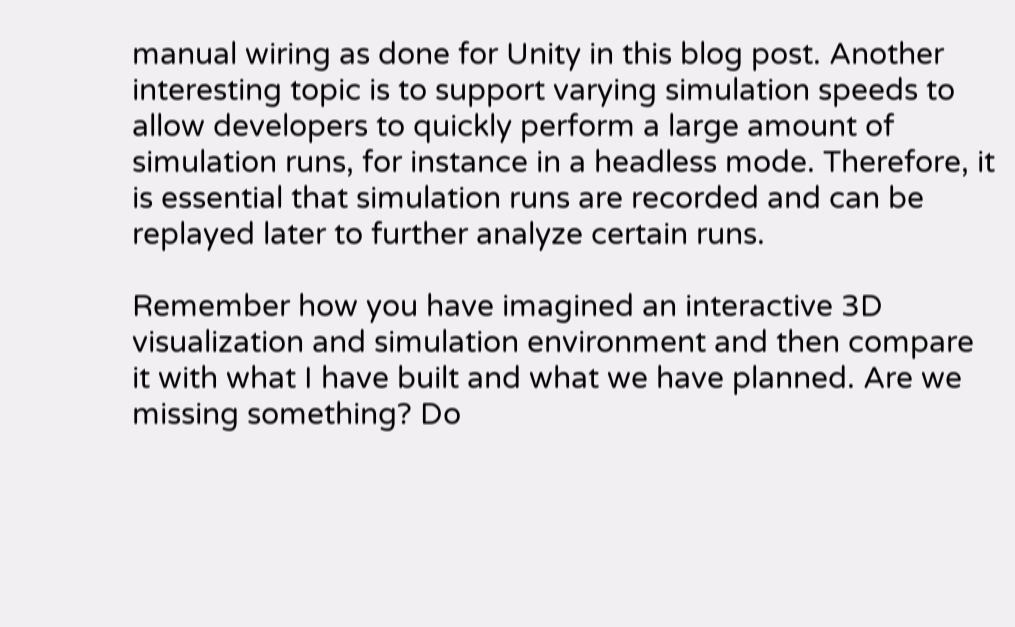manual wiring as done for Unity in this blog post. Another interesting topic is to support varying simulation speeds to allow developers to quickly perform a large amount of simulation runs, for instance in a headless mode. Therefore, it is essential that simulation runs are recorded and can be replayed later to further analyze certain runs.

Remember how you have imagined an interactive 3D visualization and simulation environment and then compare it with what I have built and what we have planned. Are we missing something? Do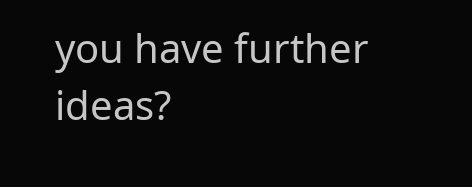you have further ideas?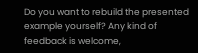Do you want to rebuild the presented example yourself? Any kind of feedback is welcome,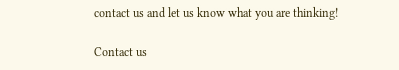contact us and let us know what you are thinking!

Contact us